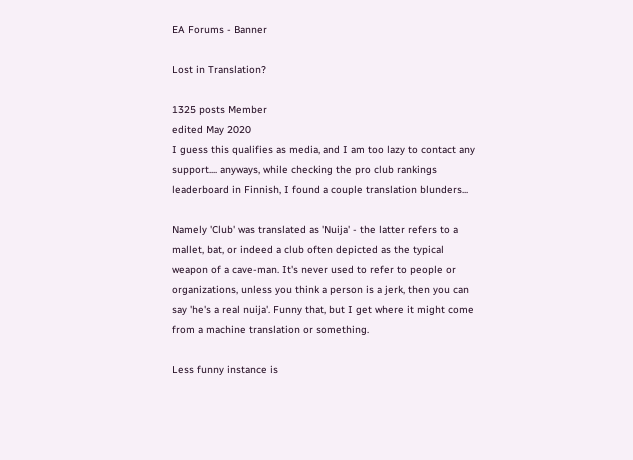EA Forums - Banner

Lost in Translation?

1325 posts Member
edited May 2020
I guess this qualifies as media, and I am too lazy to contact any support.... anyways, while checking the pro club rankings leaderboard in Finnish, I found a couple translation blunders...

Namely 'Club' was translated as 'Nuija' - the latter refers to a mallet, bat, or indeed a club often depicted as the typical weapon of a cave-man. It's never used to refer to people or organizations, unless you think a person is a jerk, then you can say 'he's a real nuija'. Funny that, but I get where it might come from a machine translation or something.

Less funny instance is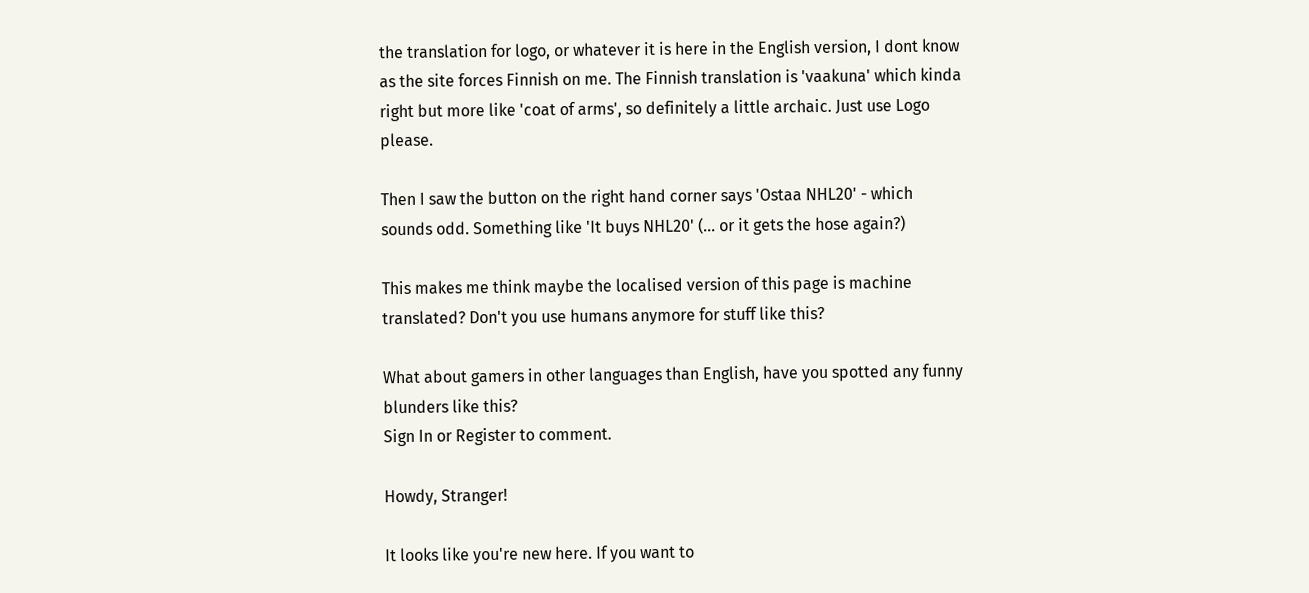the translation for logo, or whatever it is here in the English version, I dont know as the site forces Finnish on me. The Finnish translation is 'vaakuna' which kinda right but more like 'coat of arms', so definitely a little archaic. Just use Logo please.

Then I saw the button on the right hand corner says 'Ostaa NHL20' - which sounds odd. Something like 'It buys NHL20' (... or it gets the hose again?)

This makes me think maybe the localised version of this page is machine translated? Don't you use humans anymore for stuff like this?

What about gamers in other languages than English, have you spotted any funny blunders like this?
Sign In or Register to comment.

Howdy, Stranger!

It looks like you're new here. If you want to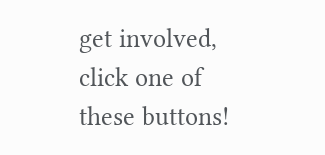get involved, click one of these buttons!